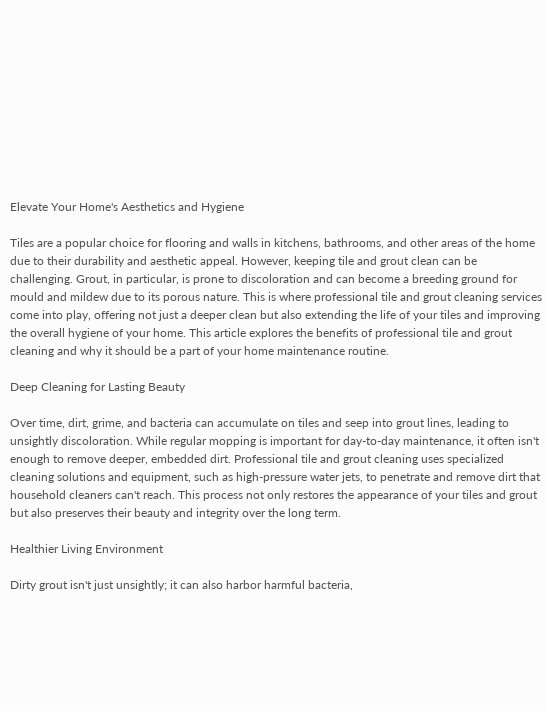Elevate Your Home's Aesthetics and Hygiene

Tiles are a popular choice for flooring and walls in kitchens, bathrooms, and other areas of the home due to their durability and aesthetic appeal. However, keeping tile and grout clean can be challenging. Grout, in particular, is prone to discoloration and can become a breeding ground for mould and mildew due to its porous nature. This is where professional tile and grout cleaning services come into play, offering not just a deeper clean but also extending the life of your tiles and improving the overall hygiene of your home. This article explores the benefits of professional tile and grout cleaning and why it should be a part of your home maintenance routine.

Deep Cleaning for Lasting Beauty

Over time, dirt, grime, and bacteria can accumulate on tiles and seep into grout lines, leading to unsightly discoloration. While regular mopping is important for day-to-day maintenance, it often isn't enough to remove deeper, embedded dirt. Professional tile and grout cleaning uses specialized cleaning solutions and equipment, such as high-pressure water jets, to penetrate and remove dirt that household cleaners can't reach. This process not only restores the appearance of your tiles and grout but also preserves their beauty and integrity over the long term.

Healthier Living Environment

Dirty grout isn't just unsightly; it can also harbor harmful bacteria,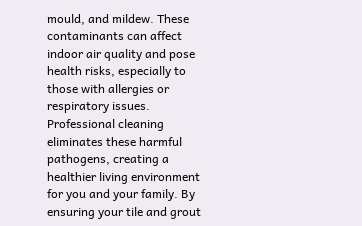mould, and mildew. These contaminants can affect indoor air quality and pose health risks, especially to those with allergies or respiratory issues. Professional cleaning eliminates these harmful pathogens, creating a healthier living environment for you and your family. By ensuring your tile and grout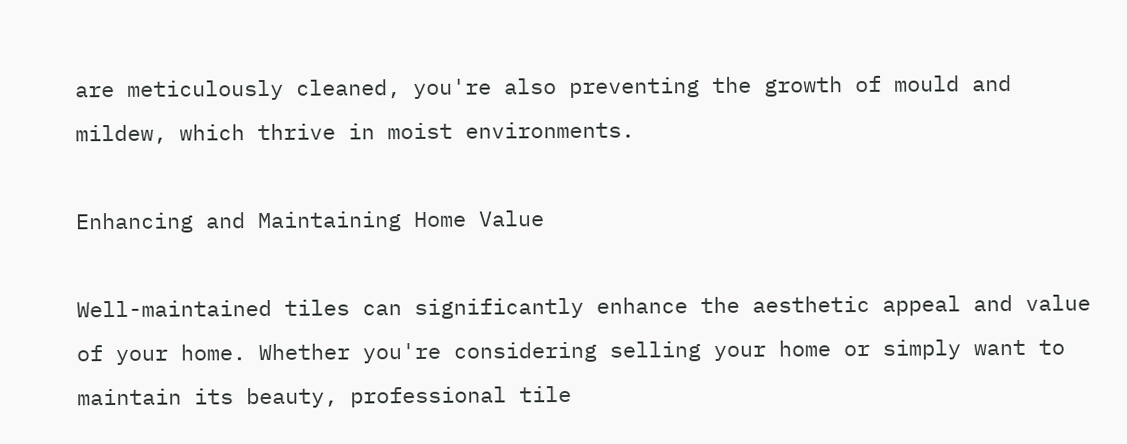are meticulously cleaned, you're also preventing the growth of mould and mildew, which thrive in moist environments.

Enhancing and Maintaining Home Value

Well-maintained tiles can significantly enhance the aesthetic appeal and value of your home. Whether you're considering selling your home or simply want to maintain its beauty, professional tile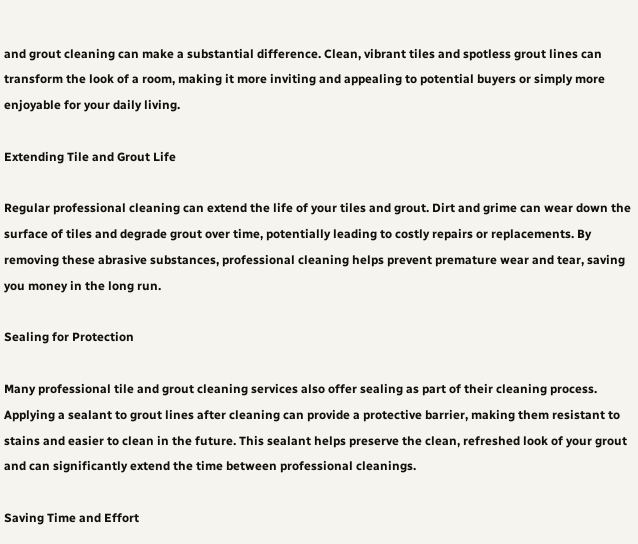and grout cleaning can make a substantial difference. Clean, vibrant tiles and spotless grout lines can transform the look of a room, making it more inviting and appealing to potential buyers or simply more enjoyable for your daily living.

Extending Tile and Grout Life

Regular professional cleaning can extend the life of your tiles and grout. Dirt and grime can wear down the surface of tiles and degrade grout over time, potentially leading to costly repairs or replacements. By removing these abrasive substances, professional cleaning helps prevent premature wear and tear, saving you money in the long run.

Sealing for Protection

Many professional tile and grout cleaning services also offer sealing as part of their cleaning process. Applying a sealant to grout lines after cleaning can provide a protective barrier, making them resistant to stains and easier to clean in the future. This sealant helps preserve the clean, refreshed look of your grout and can significantly extend the time between professional cleanings.

Saving Time and Effort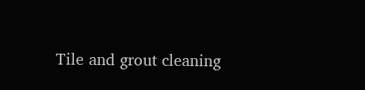Tile and grout cleaning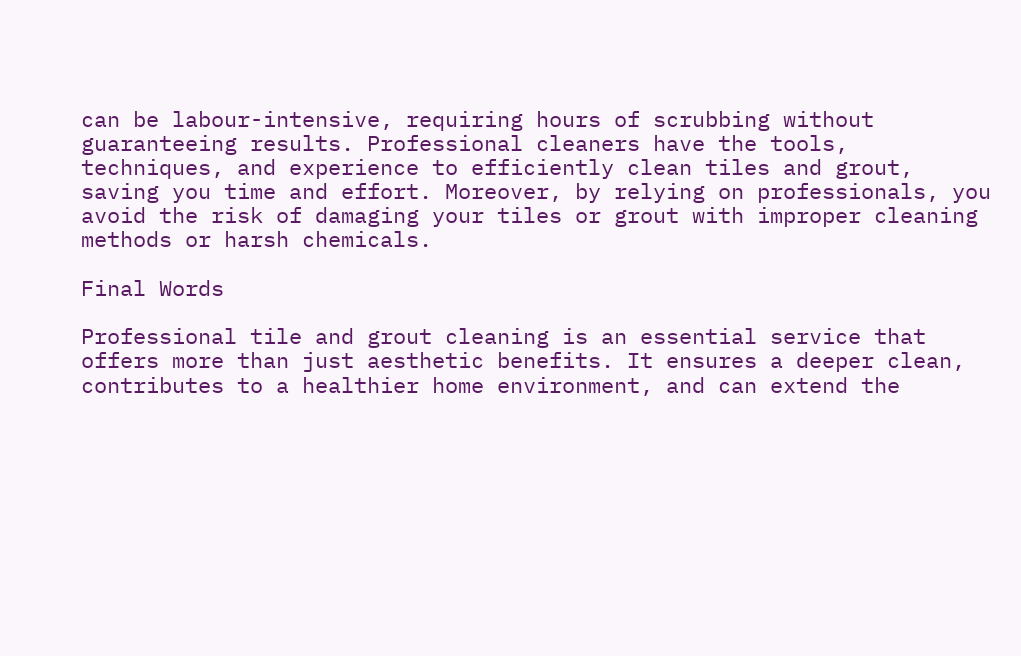can be labour-intensive, requiring hours of scrubbing without guaranteeing results. Professional cleaners have the tools, techniques, and experience to efficiently clean tiles and grout, saving you time and effort. Moreover, by relying on professionals, you avoid the risk of damaging your tiles or grout with improper cleaning methods or harsh chemicals.

Final Words

Professional tile and grout cleaning is an essential service that offers more than just aesthetic benefits. It ensures a deeper clean, contributes to a healthier home environment, and can extend the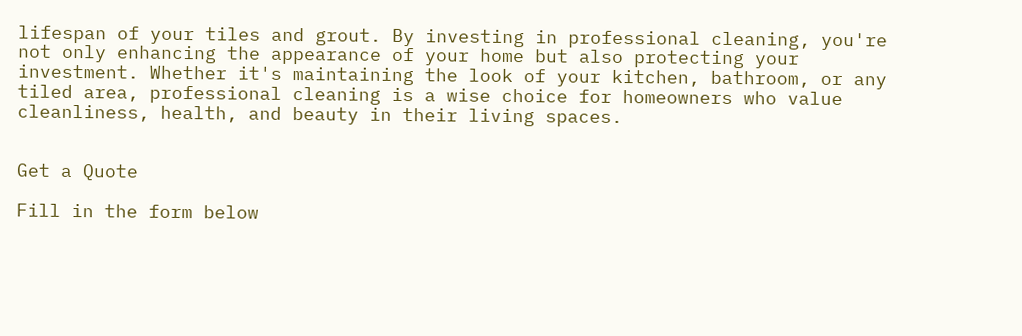lifespan of your tiles and grout. By investing in professional cleaning, you're not only enhancing the appearance of your home but also protecting your investment. Whether it's maintaining the look of your kitchen, bathroom, or any tiled area, professional cleaning is a wise choice for homeowners who value cleanliness, health, and beauty in their living spaces.


Get a Quote

Fill in the form below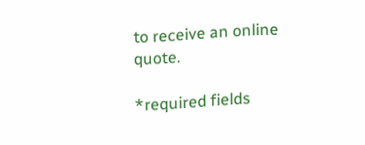to receive an online quote.

*required fields